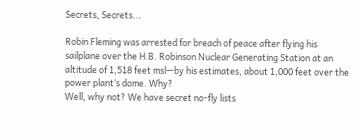Secrets, Secrets...

Robin Fleming was arrested for breach of peace after flying his sailplane over the H.B. Robinson Nuclear Generating Station at an altitude of 1,518 feet msl—by his estimates, about 1,000 feet over the power plant’s dome. Why?
Well, why not? We have secret no-fly lists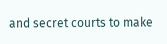and secret courts to make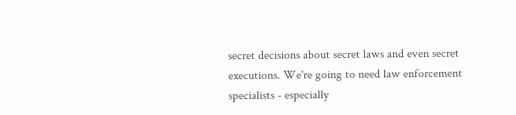secret decisions about secret laws and even secret executions. We're going to need law enforcement specialists - especially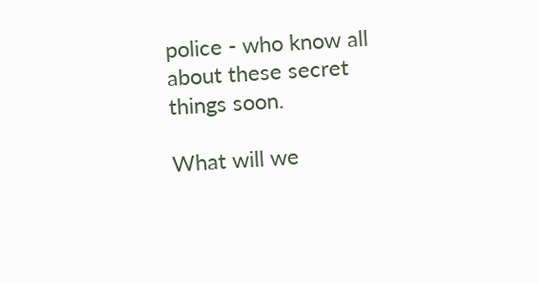police - who know all about these secret things soon.

What will we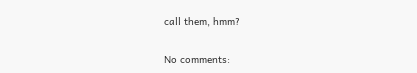call them, hmm?

No comments: